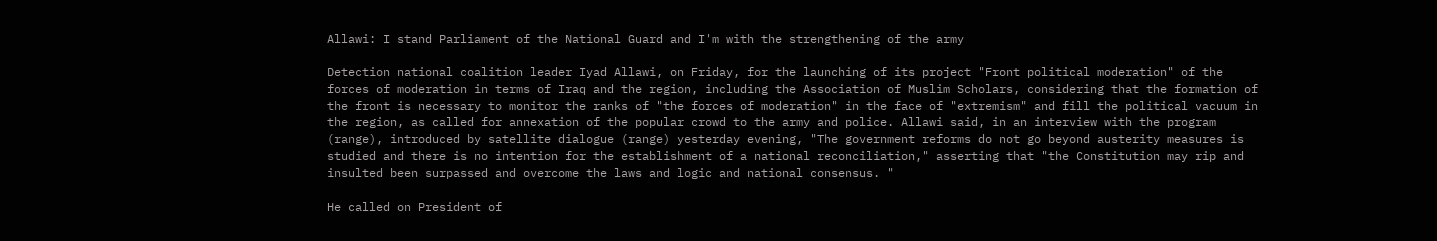Allawi: I stand Parliament of the National Guard and I'm with the strengthening of the army

Detection national coalition leader Iyad Allawi, on Friday, for the launching of its project "Front political moderation" of the forces of moderation in terms of Iraq and the region, including the Association of Muslim Scholars, considering that the formation of the front is necessary to monitor the ranks of "the forces of moderation" in the face of "extremism" and fill the political vacuum in the region, as called for annexation of the popular crowd to the army and police. Allawi said, in an interview with the program (range), introduced by satellite dialogue (range) yesterday evening, "The government reforms do not go beyond austerity measures is studied and there is no intention for the establishment of a national reconciliation," asserting that "the Constitution may rip and insulted been surpassed and overcome the laws and logic and national consensus. "

He called on President of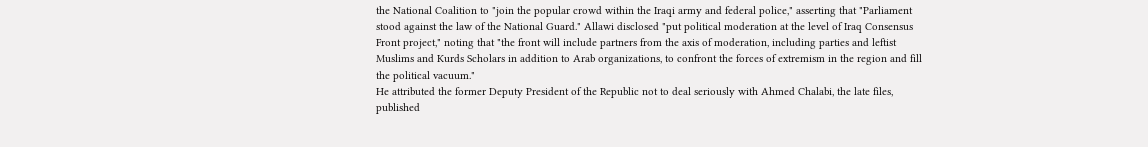the National Coalition to "join the popular crowd within the Iraqi army and federal police," asserting that "Parliament stood against the law of the National Guard." Allawi disclosed "put political moderation at the level of Iraq Consensus Front project," noting that "the front will include partners from the axis of moderation, including parties and leftist Muslims and Kurds Scholars in addition to Arab organizations, to confront the forces of extremism in the region and fill the political vacuum."
He attributed the former Deputy President of the Republic not to deal seriously with Ahmed Chalabi, the late files, published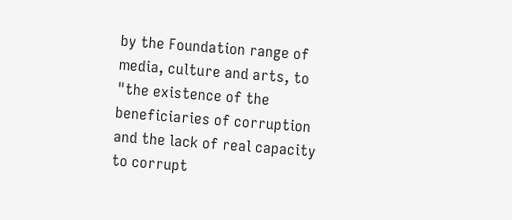by the Foundation range of media, culture and arts, to "the existence of the beneficiaries of corruption and the lack of real capacity to corrupt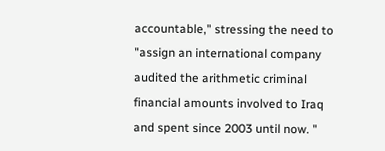accountable," stressing the need to "assign an international company audited the arithmetic criminal financial amounts involved to Iraq and spent since 2003 until now. "